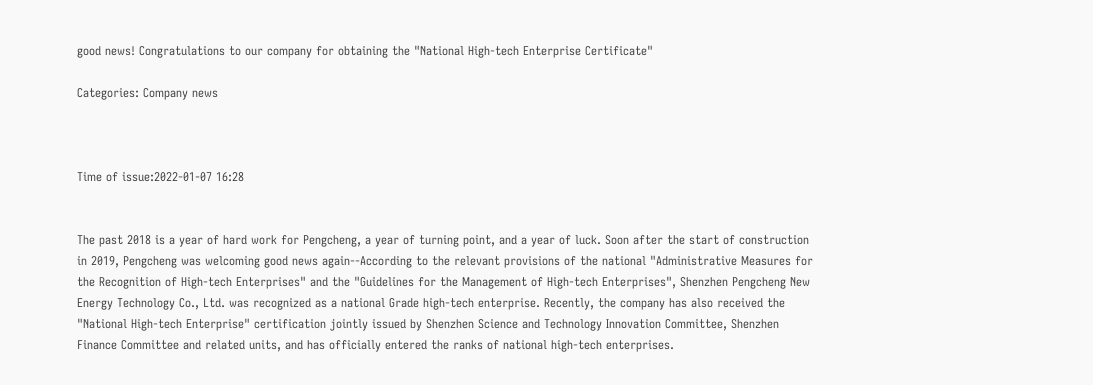good news! Congratulations to our company for obtaining the "National High-tech Enterprise Certificate"

Categories: Company news



Time of issue:2022-01-07 16:28


The past 2018 is a year of hard work for Pengcheng, a year of turning point, and a year of luck. Soon after the start of construction in 2019, Pengcheng was welcoming good news again--According to the relevant provisions of the national "Administrative Measures for the Recognition of High-tech Enterprises" and the "Guidelines for the Management of High-tech Enterprises", Shenzhen Pengcheng New Energy Technology Co., Ltd. was recognized as a national Grade high-tech enterprise. Recently, the company has also received the "National High-tech Enterprise" certification jointly issued by Shenzhen Science and Technology Innovation Committee, Shenzhen Finance Committee and related units, and has officially entered the ranks of national high-tech enterprises.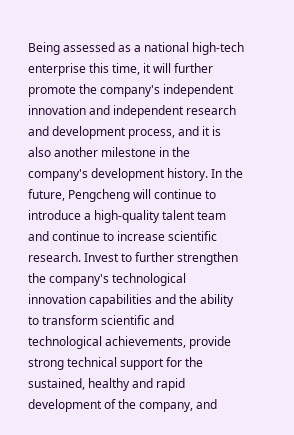Being assessed as a national high-tech enterprise this time, it will further promote the company's independent innovation and independent research and development process, and it is also another milestone in the company's development history. In the future, Pengcheng will continue to introduce a high-quality talent team and continue to increase scientific research. Invest to further strengthen the company's technological innovation capabilities and the ability to transform scientific and technological achievements, provide strong technical support for the sustained, healthy and rapid development of the company, and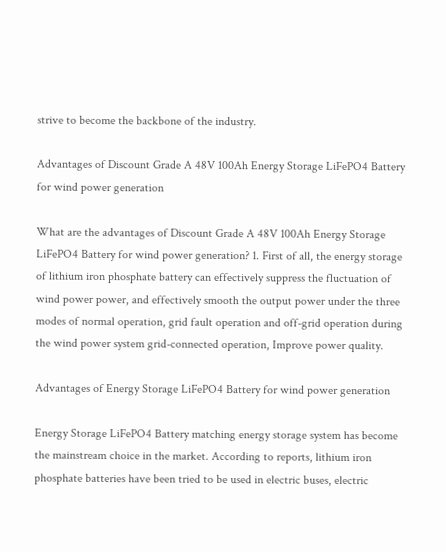strive to become the backbone of the industry.

Advantages of Discount Grade A 48V 100Ah Energy Storage LiFePO4 Battery for wind power generation

What are the advantages of Discount Grade A 48V 100Ah Energy Storage LiFePO4 Battery for wind power generation? 1. First of all, the energy storage of lithium iron phosphate battery can effectively suppress the fluctuation of wind power power, and effectively smooth the output power under the three modes of normal operation, grid fault operation and off-grid operation during the wind power system grid-connected operation, Improve power quality.

Advantages of Energy Storage LiFePO4 Battery for wind power generation

Energy Storage LiFePO4 Battery matching energy storage system has become the mainstream choice in the market. According to reports, lithium iron phosphate batteries have been tried to be used in electric buses, electric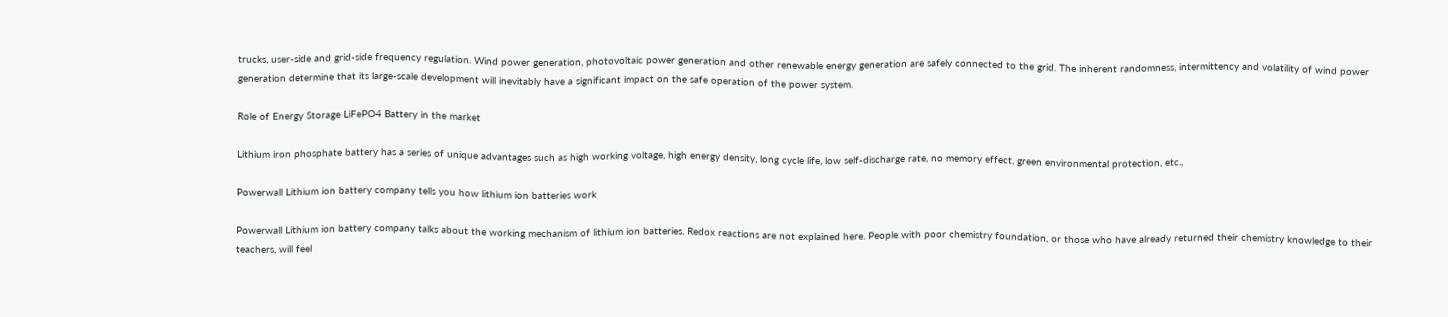trucks, user-side and grid-side frequency regulation. Wind power generation, photovoltaic power generation and other renewable energy generation are safely connected to the grid. The inherent randomness, intermittency and volatility of wind power generation determine that its large-scale development will inevitably have a significant impact on the safe operation of the power system.

Role of Energy Storage LiFePO4 Battery in the market

Lithium iron phosphate battery has a series of unique advantages such as high working voltage, high energy density, long cycle life, low self-discharge rate, no memory effect, green environmental protection, etc.,

Powerwall Lithium ion battery company tells you how lithium ion batteries work

Powerwall Lithium ion battery company talks about the working mechanism of lithium ion batteries. Redox reactions are not explained here. People with poor chemistry foundation, or those who have already returned their chemistry knowledge to their teachers, will feel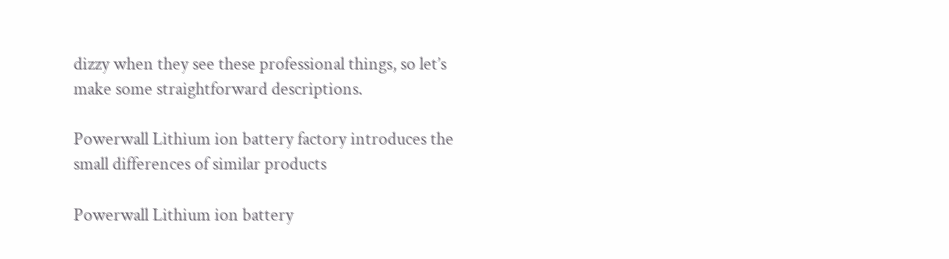dizzy when they see these professional things, so let’s make some straightforward descriptions.

Powerwall Lithium ion battery factory introduces the small differences of similar products

Powerwall Lithium ion battery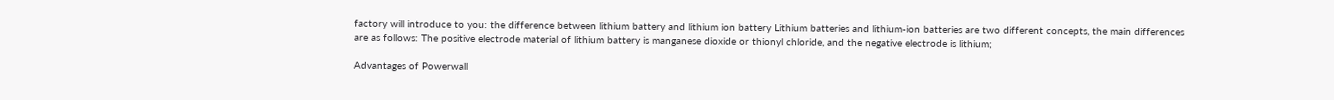factory will introduce to you: the difference between lithium battery and lithium ion battery Lithium batteries and lithium-ion batteries are two different concepts, the main differences are as follows: The positive electrode material of lithium battery is manganese dioxide or thionyl chloride, and the negative electrode is lithium;

Advantages of Powerwall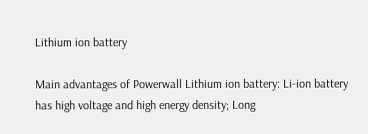Lithium ion battery

Main advantages of Powerwall Lithium ion battery: Li-ion battery has high voltage and high energy density; Long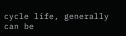cycle life, generally can be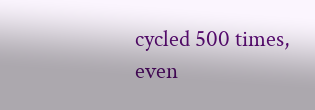cycled 500 times, even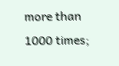more than 1000 times;